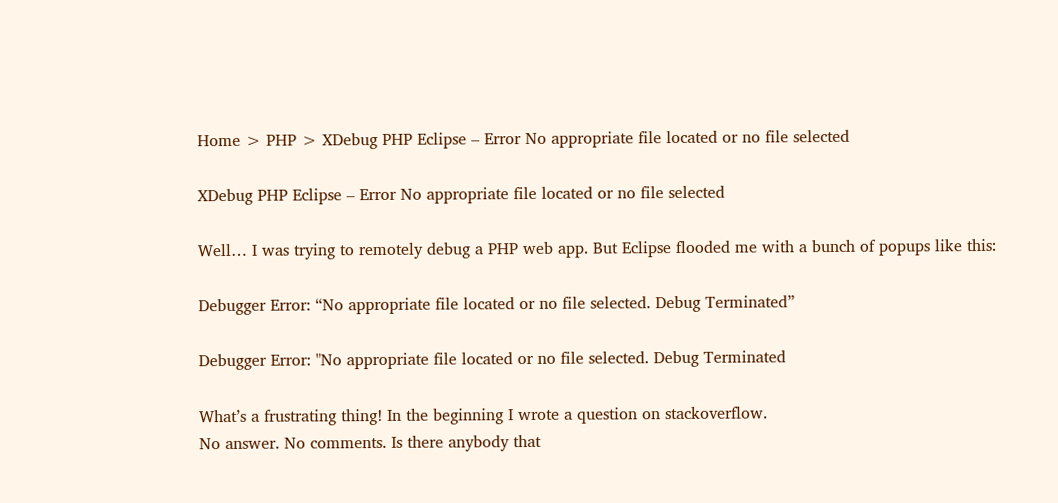Home > PHP > XDebug PHP Eclipse – Error No appropriate file located or no file selected

XDebug PHP Eclipse – Error No appropriate file located or no file selected

Well… I was trying to remotely debug a PHP web app. But Eclipse flooded me with a bunch of popups like this:

Debugger Error: “No appropriate file located or no file selected. Debug Terminated”

Debugger Error: "No appropriate file located or no file selected. Debug Terminated

What’s a frustrating thing! In the beginning I wrote a question on stackoverflow.
No answer. No comments. Is there anybody that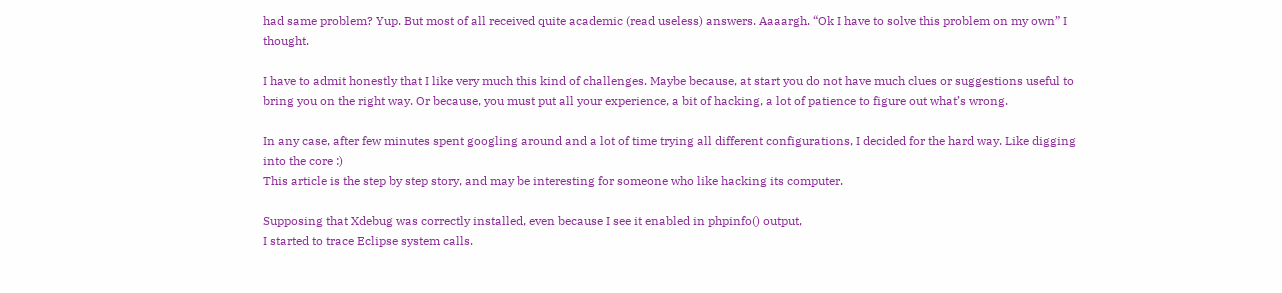had same problem? Yup. But most of all received quite academic (read useless) answers. Aaaargh. “Ok I have to solve this problem on my own” I thought.

I have to admit honestly that I like very much this kind of challenges. Maybe because, at start you do not have much clues or suggestions useful to bring you on the right way. Or because, you must put all your experience, a bit of hacking, a lot of patience to figure out what’s wrong.

In any case, after few minutes spent googling around and a lot of time trying all different configurations, I decided for the hard way. Like digging into the core :)
This article is the step by step story, and may be interesting for someone who like hacking its computer.

Supposing that Xdebug was correctly installed, even because I see it enabled in phpinfo() output,
I started to trace Eclipse system calls.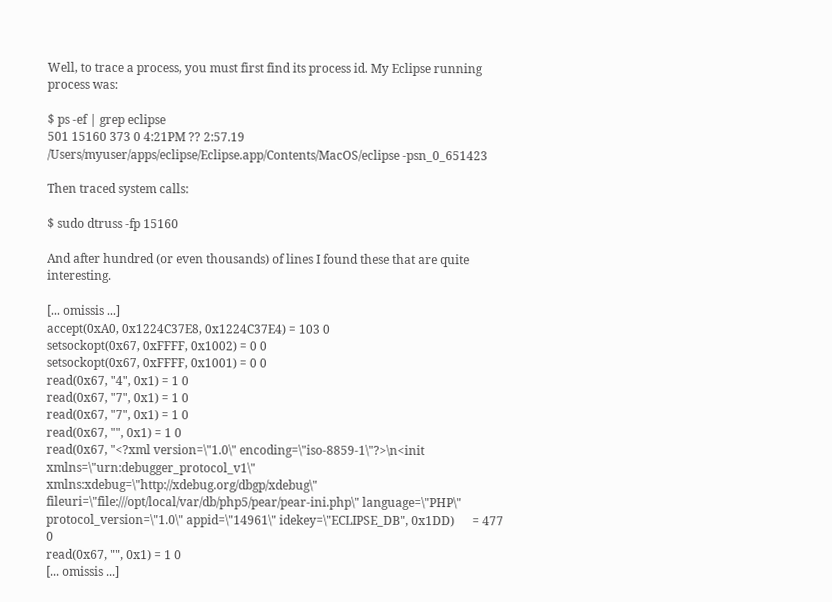Well, to trace a process, you must first find its process id. My Eclipse running process was:

$ ps -ef | grep eclipse
501 15160 373 0 4:21PM ?? 2:57.19 /Users/myuser/apps/eclipse/Eclipse.app/Contents/MacOS/eclipse -psn_0_651423

Then traced system calls:

$ sudo dtruss -fp 15160

And after hundred (or even thousands) of lines I found these that are quite interesting.

[... omissis ...]
accept(0xA0, 0x1224C37E8, 0x1224C37E4) = 103 0
setsockopt(0x67, 0xFFFF, 0x1002) = 0 0
setsockopt(0x67, 0xFFFF, 0x1001) = 0 0
read(0x67, "4", 0x1) = 1 0
read(0x67, "7", 0x1) = 1 0
read(0x67, "7", 0x1) = 1 0
read(0x67, "", 0x1) = 1 0
read(0x67, "<?xml version=\"1.0\" encoding=\"iso-8859-1\"?>\n<init xmlns=\"urn:debugger_protocol_v1\" xmlns:xdebug=\"http://xdebug.org/dbgp/xdebug\" fileuri=\"file:///opt/local/var/db/php5/pear/pear-ini.php\" language=\"PHP\" protocol_version=\"1.0\" appid=\"14961\" idekey=\"ECLIPSE_DB", 0x1DD)      = 477 0
read(0x67, "", 0x1) = 1 0
[... omissis ...]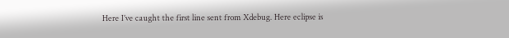Here I’ve caught the first line sent from Xdebug. Here eclipse is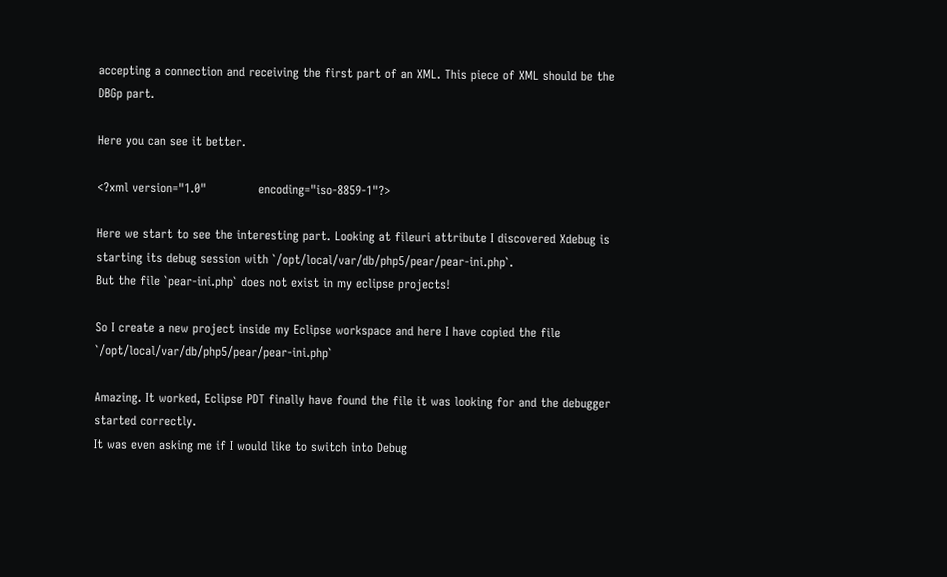accepting a connection and receiving the first part of an XML. This piece of XML should be the DBGp part.

Here you can see it better.

<?xml version="1.0"             encoding="iso-8859-1"?>

Here we start to see the interesting part. Looking at fileuri attribute I discovered Xdebug is starting its debug session with `/opt/local/var/db/php5/pear/pear-ini.php`.
But the file `pear-ini.php` does not exist in my eclipse projects!

So I create a new project inside my Eclipse workspace and here I have copied the file `/opt/local/var/db/php5/pear/pear-ini.php`

Amazing. It worked, Eclipse PDT finally have found the file it was looking for and the debugger started correctly.
It was even asking me if I would like to switch into Debug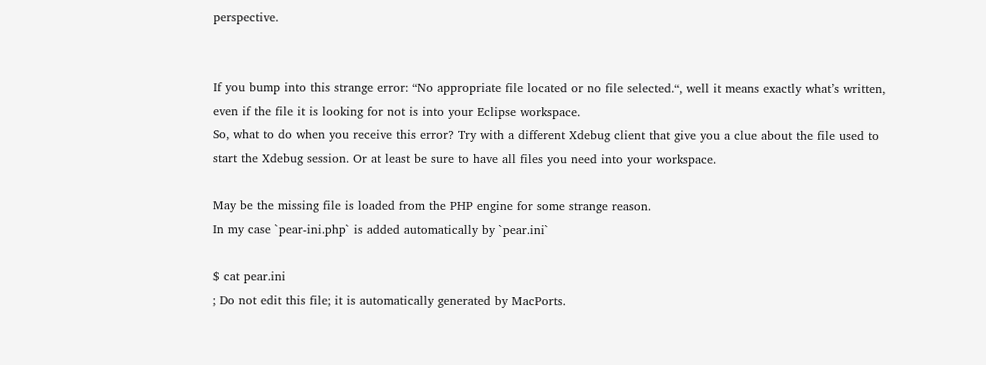perspective.


If you bump into this strange error: “No appropriate file located or no file selected.“, well it means exactly what’s written, even if the file it is looking for not is into your Eclipse workspace.
So, what to do when you receive this error? Try with a different Xdebug client that give you a clue about the file used to start the Xdebug session. Or at least be sure to have all files you need into your workspace.

May be the missing file is loaded from the PHP engine for some strange reason.
In my case `pear-ini.php` is added automatically by `pear.ini`

$ cat pear.ini
; Do not edit this file; it is automatically generated by MacPorts.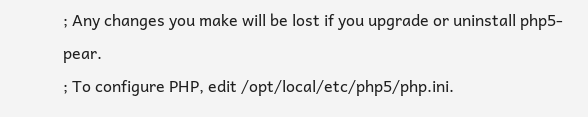; Any changes you make will be lost if you upgrade or uninstall php5-pear.
; To configure PHP, edit /opt/local/etc/php5/php.ini.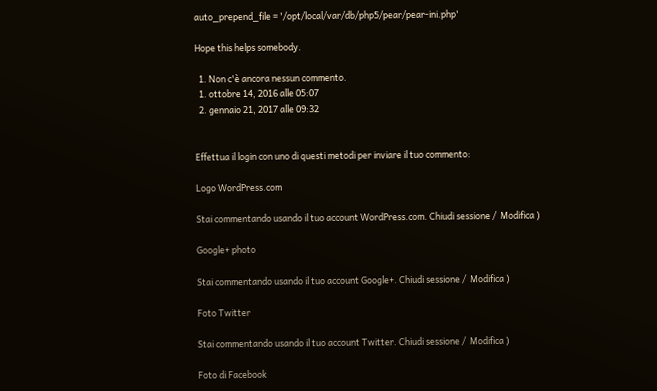auto_prepend_file = '/opt/local/var/db/php5/pear/pear-ini.php'

Hope this helps somebody.

  1. Non c'è ancora nessun commento.
  1. ottobre 14, 2016 alle 05:07
  2. gennaio 21, 2017 alle 09:32


Effettua il login con uno di questi metodi per inviare il tuo commento:

Logo WordPress.com

Stai commentando usando il tuo account WordPress.com. Chiudi sessione /  Modifica )

Google+ photo

Stai commentando usando il tuo account Google+. Chiudi sessione /  Modifica )

Foto Twitter

Stai commentando usando il tuo account Twitter. Chiudi sessione /  Modifica )

Foto di Facebook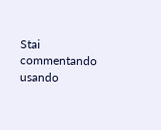Stai commentando usando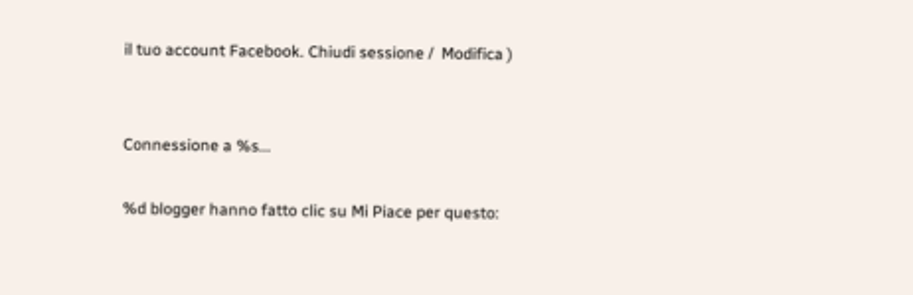il tuo account Facebook. Chiudi sessione /  Modifica )


Connessione a %s...

%d blogger hanno fatto clic su Mi Piace per questo: